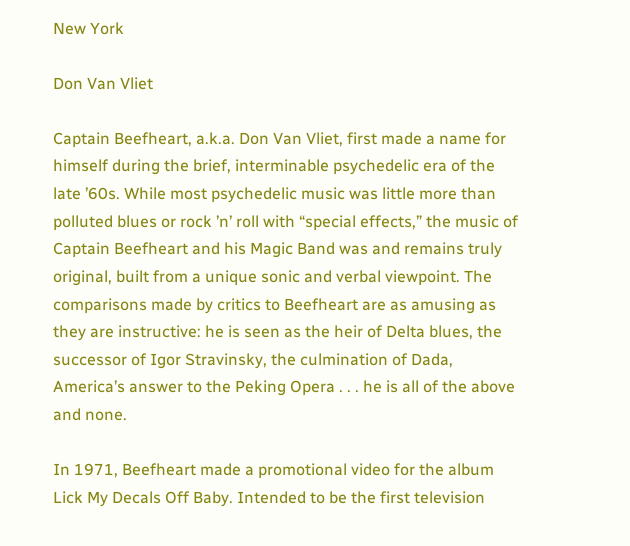New York

Don Van Vliet

Captain Beefheart, a.k.a. Don Van Vliet, first made a name for himself during the brief, interminable psychedelic era of the late ’60s. While most psychedelic music was little more than polluted blues or rock ’n’ roll with “special effects,” the music of Captain Beefheart and his Magic Band was and remains truly original, built from a unique sonic and verbal viewpoint. The comparisons made by critics to Beefheart are as amusing as they are instructive: he is seen as the heir of Delta blues, the successor of Igor Stravinsky, the culmination of Dada, America’s answer to the Peking Opera . . . he is all of the above and none.

In 1971, Beefheart made a promotional video for the album Lick My Decals Off Baby. Intended to be the first television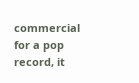commercial for a pop record, it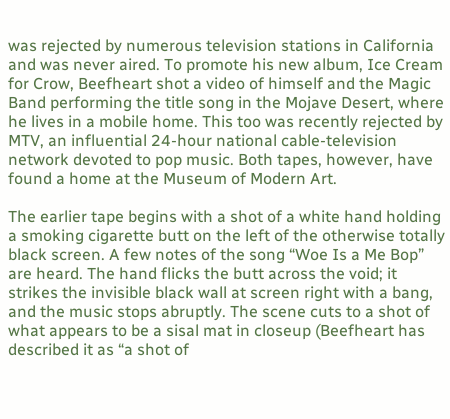was rejected by numerous television stations in California and was never aired. To promote his new album, Ice Cream for Crow, Beefheart shot a video of himself and the Magic Band performing the title song in the Mojave Desert, where he lives in a mobile home. This too was recently rejected by MTV, an influential 24-hour national cable-television network devoted to pop music. Both tapes, however, have found a home at the Museum of Modern Art.

The earlier tape begins with a shot of a white hand holding a smoking cigarette butt on the left of the otherwise totally black screen. A few notes of the song “Woe Is a Me Bop” are heard. The hand flicks the butt across the void; it strikes the invisible black wall at screen right with a bang, and the music stops abruptly. The scene cuts to a shot of what appears to be a sisal mat in closeup (Beefheart has described it as “a shot of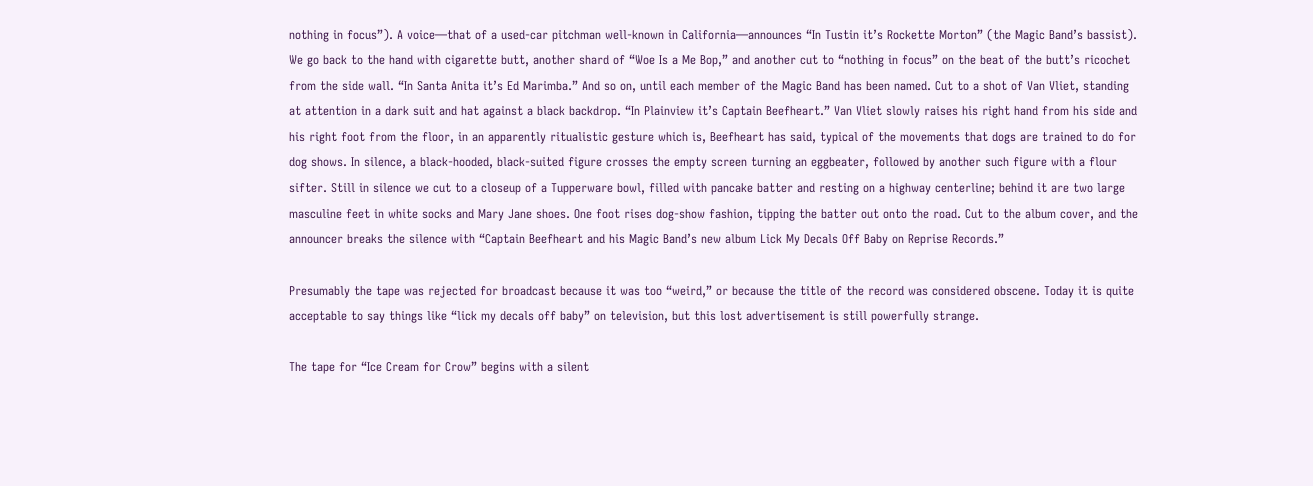nothing in focus”). A voice—that of a used-car pitchman well-known in California—announces “In Tustin it’s Rockette Morton” (the Magic Band’s bassist). We go back to the hand with cigarette butt, another shard of “Woe Is a Me Bop,” and another cut to “nothing in focus” on the beat of the butt’s ricochet from the side wall. “In Santa Anita it’s Ed Marimba.” And so on, until each member of the Magic Band has been named. Cut to a shot of Van Vliet, standing at attention in a dark suit and hat against a black backdrop. “In Plainview it’s Captain Beefheart.” Van Vliet slowly raises his right hand from his side and his right foot from the floor, in an apparently ritualistic gesture which is, Beefheart has said, typical of the movements that dogs are trained to do for dog shows. In silence, a black-hooded, black-suited figure crosses the empty screen turning an eggbeater, followed by another such figure with a flour sifter. Still in silence we cut to a closeup of a Tupperware bowl, filled with pancake batter and resting on a highway centerline; behind it are two large masculine feet in white socks and Mary Jane shoes. One foot rises dog-show fashion, tipping the batter out onto the road. Cut to the album cover, and the announcer breaks the silence with “Captain Beefheart and his Magic Band’s new album Lick My Decals Off Baby on Reprise Records.”

Presumably the tape was rejected for broadcast because it was too “weird,” or because the title of the record was considered obscene. Today it is quite acceptable to say things like “lick my decals off baby” on television, but this lost advertisement is still powerfully strange.

The tape for “Ice Cream for Crow” begins with a silent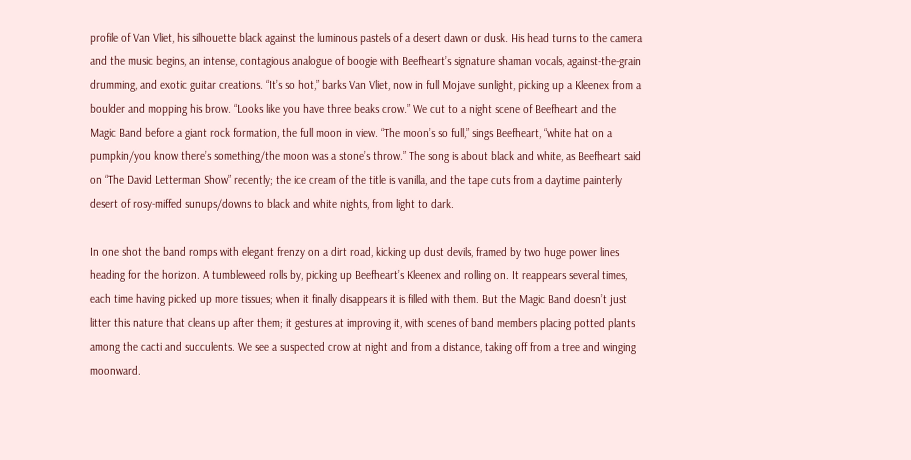profile of Van Vliet, his silhouette black against the luminous pastels of a desert dawn or dusk. His head turns to the camera and the music begins, an intense, contagious analogue of boogie with Beefheart’s signature shaman vocals, against-the-grain drumming, and exotic guitar creations. “It’s so hot,” barks Van Vliet, now in full Mojave sunlight, picking up a Kleenex from a boulder and mopping his brow. “Looks like you have three beaks crow.” We cut to a night scene of Beefheart and the Magic Band before a giant rock formation, the full moon in view. “The moon’s so full,” sings Beefheart, “white hat on a pumpkin/you know there’s something/the moon was a stone’s throw.” The song is about black and white, as Beefheart said on “The David Letterman Show” recently; the ice cream of the title is vanilla, and the tape cuts from a daytime painterly desert of rosy-miffed sunups/downs to black and white nights, from light to dark.

In one shot the band romps with elegant frenzy on a dirt road, kicking up dust devils, framed by two huge power lines heading for the horizon. A tumbleweed rolls by, picking up Beefheart’s Kleenex and rolling on. It reappears several times, each time having picked up more tissues; when it finally disappears it is filled with them. But the Magic Band doesn’t just litter this nature that cleans up after them; it gestures at improving it, with scenes of band members placing potted plants among the cacti and succulents. We see a suspected crow at night and from a distance, taking off from a tree and winging moonward.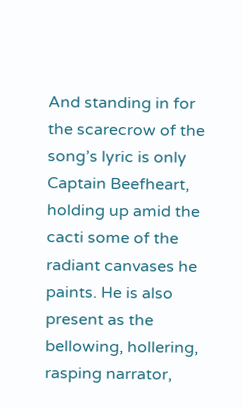And standing in for the scarecrow of the song’s lyric is only Captain Beefheart, holding up amid the cacti some of the radiant canvases he paints. He is also present as the bellowing, hollering, rasping narrator,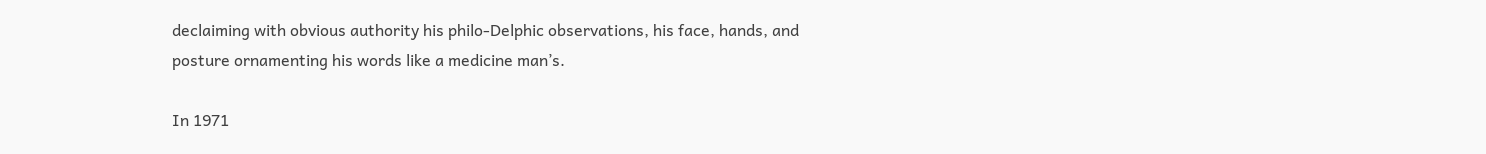declaiming with obvious authority his philo-Delphic observations, his face, hands, and posture ornamenting his words like a medicine man’s.

In 1971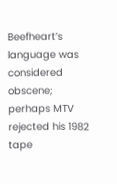Beefheart’s language was considered obscene; perhaps MTV rejected his 1982 tape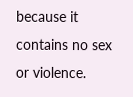because it contains no sex or violence.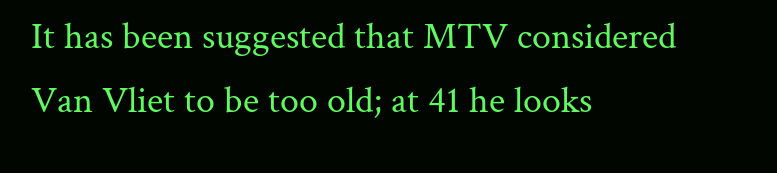It has been suggested that MTV considered Van Vliet to be too old; at 41 he looks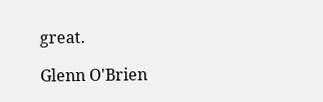great.

Glenn O'Brien